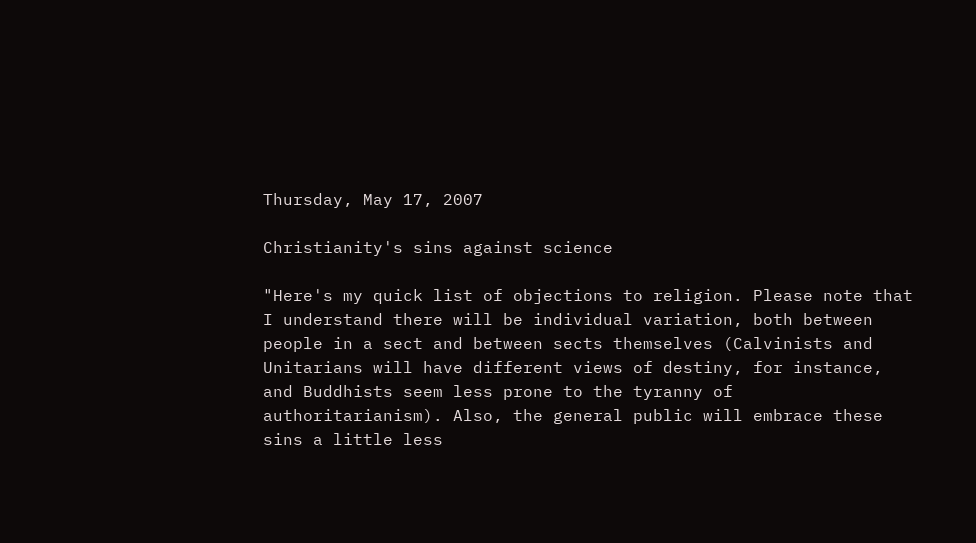Thursday, May 17, 2007

Christianity's sins against science

"Here's my quick list of objections to religion. Please note that I understand there will be individual variation, both between people in a sect and between sects themselves (Calvinists and Unitarians will have different views of destiny, for instance, and Buddhists seem less prone to the tyranny of authoritarianism). Also, the general public will embrace these sins a little less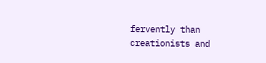fervently than creationists and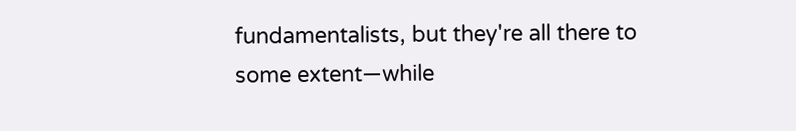fundamentalists, but they're all there to some extent—while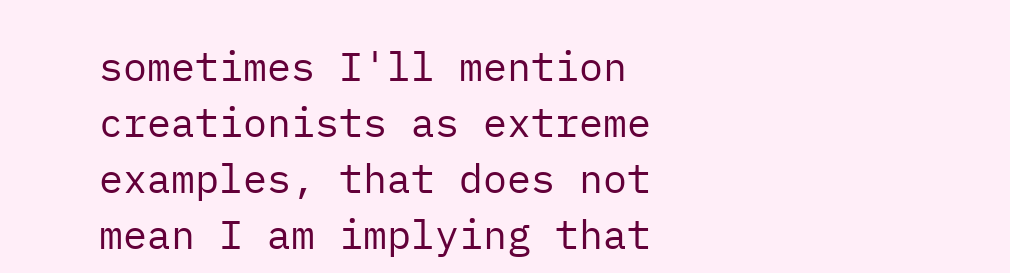sometimes I'll mention creationists as extreme examples, that does not mean I am implying that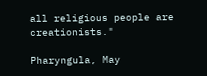all religious people are creationists."

Pharyngula, May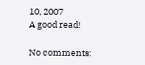10, 2007
A good read!

No comments: